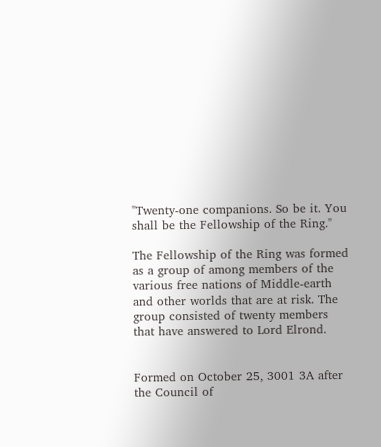"Twenty-one companions. So be it. You shall be the Fellowship of the Ring."

The Fellowship of the Ring was formed as a group of among members of the various free nations of Middle-earth and other worlds that are at risk. The group consisted of twenty members that have answered to Lord Elrond.


Formed on October 25, 3001 3A after the Council of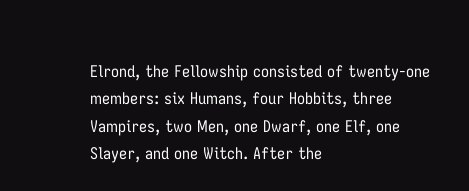Elrond, the Fellowship consisted of twenty-one members: six Humans, four Hobbits, three Vampires, two Men, one Dwarf, one Elf, one Slayer, and one Witch. After the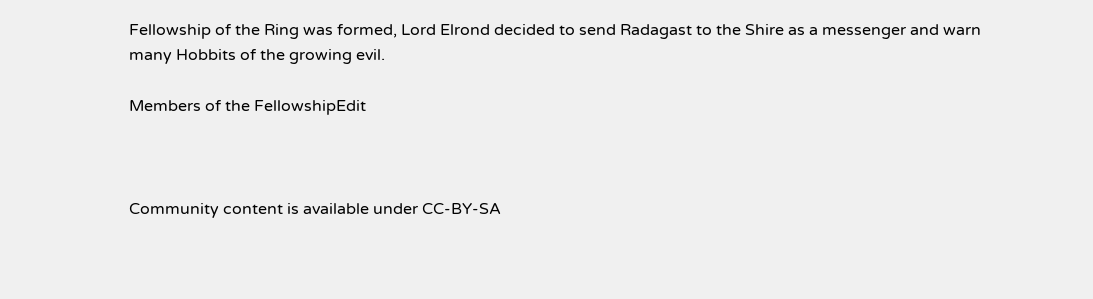Fellowship of the Ring was formed, Lord Elrond decided to send Radagast to the Shire as a messenger and warn many Hobbits of the growing evil.

Members of the FellowshipEdit



Community content is available under CC-BY-SA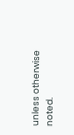unless otherwise noted.